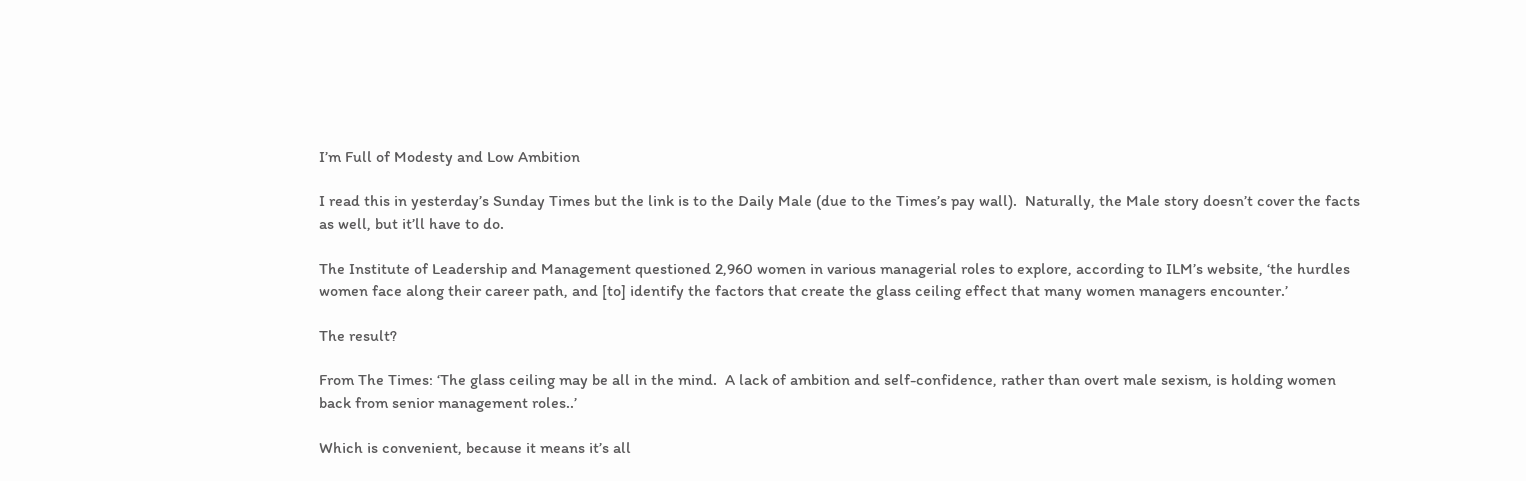I’m Full of Modesty and Low Ambition

I read this in yesterday’s Sunday Times but the link is to the Daily Male (due to the Times’s pay wall).  Naturally, the Male story doesn’t cover the facts as well, but it’ll have to do.

The Institute of Leadership and Management questioned 2,960 women in various managerial roles to explore, according to ILM’s website, ‘the hurdles women face along their career path, and [to] identify the factors that create the glass ceiling effect that many women managers encounter.’

The result?

From The Times: ‘The glass ceiling may be all in the mind.  A lack of ambition and self-confidence, rather than overt male sexism, is holding women back from senior management roles..’

Which is convenient, because it means it’s all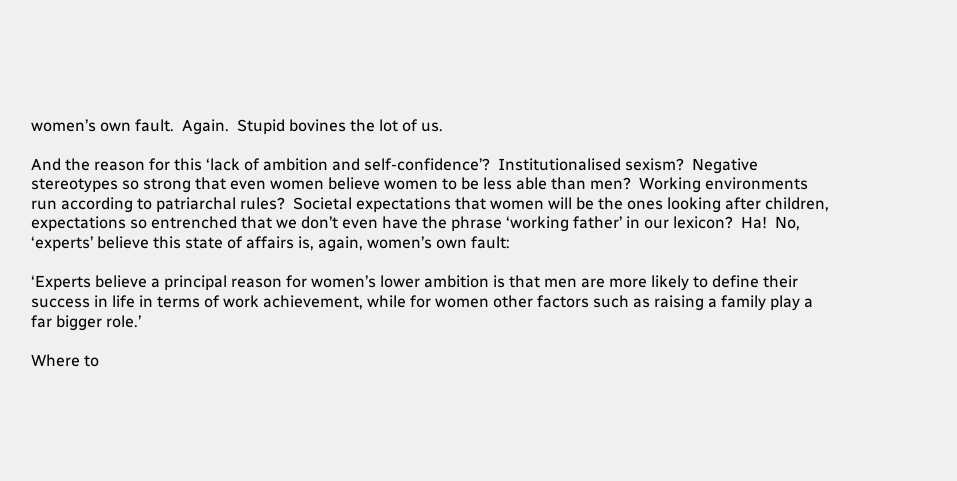women’s own fault.  Again.  Stupid bovines the lot of us.

And the reason for this ‘lack of ambition and self-confidence’?  Institutionalised sexism?  Negative stereotypes so strong that even women believe women to be less able than men?  Working environments run according to patriarchal rules?  Societal expectations that women will be the ones looking after children, expectations so entrenched that we don’t even have the phrase ‘working father’ in our lexicon?  Ha!  No, ‘experts’ believe this state of affairs is, again, women’s own fault:

‘Experts believe a principal reason for women’s lower ambition is that men are more likely to define their success in life in terms of work achievement, while for women other factors such as raising a family play a far bigger role.’

Where to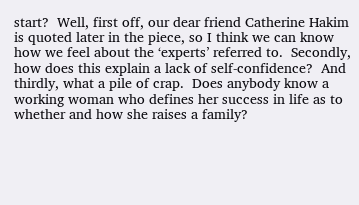start?  Well, first off, our dear friend Catherine Hakim is quoted later in the piece, so I think we can know how we feel about the ‘experts’ referred to.  Secondly, how does this explain a lack of self-confidence?  And thirdly, what a pile of crap.  Does anybody know a working woman who defines her success in life as to whether and how she raises a family?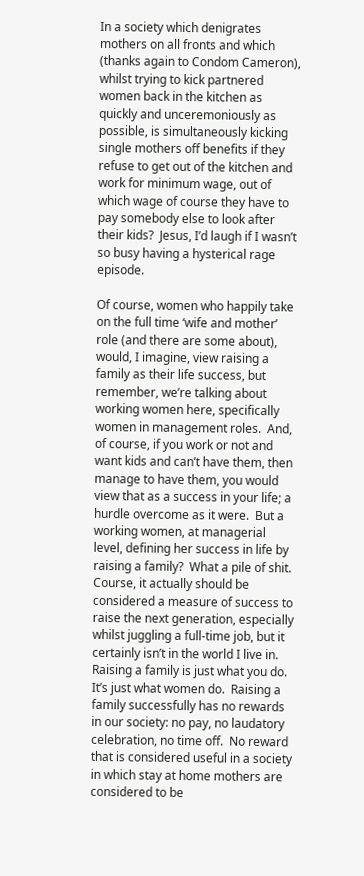In a society which denigrates mothers on all fronts and which (thanks again to Condom Cameron), whilst trying to kick partnered women back in the kitchen as quickly and unceremoniously as possible, is simultaneously kicking single mothers off benefits if they refuse to get out of the kitchen and work for minimum wage, out of which wage of course they have to pay somebody else to look after their kids?  Jesus, I’d laugh if I wasn’t so busy having a hysterical rage episode.

Of course, women who happily take on the full time ‘wife and mother’ role (and there are some about), would, I imagine, view raising a family as their life success, but remember, we’re talking about working women here, specifically women in management roles.  And, of course, if you work or not and want kids and can’t have them, then manage to have them, you would view that as a success in your life; a hurdle overcome as it were.  But a working women, at managerial level, defining her success in life by raising a family?  What a pile of shit.  Course, it actually should be considered a measure of success to raise the next generation, especially whilst juggling a full-time job, but it certainly isn’t in the world I live in.  Raising a family is just what you do.  It’s just what women do.  Raising a family successfully has no rewards in our society: no pay, no laudatory celebration, no time off.  No reward that is considered useful in a society in which stay at home mothers are considered to be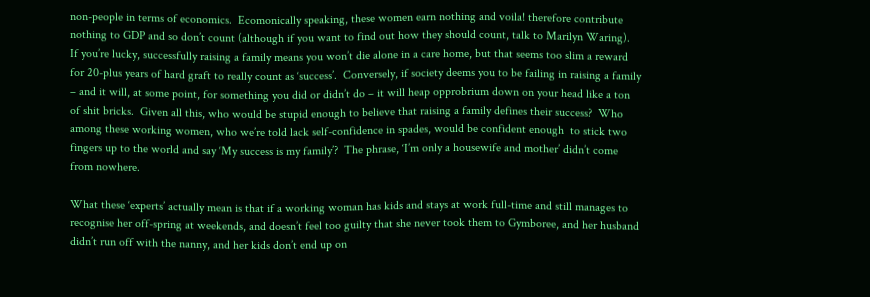non-people in terms of economics.  Ecomonically speaking, these women earn nothing and voila! therefore contribute nothing to GDP and so don’t count (although if you want to find out how they should count, talk to Marilyn Waring).  If you’re lucky, successfully raising a family means you won’t die alone in a care home, but that seems too slim a reward for 20-plus years of hard graft to really count as ‘success’.  Conversely, if society deems you to be failing in raising a family – and it will, at some point, for something you did or didn’t do – it will heap opprobrium down on your head like a ton of shit bricks.  Given all this, who would be stupid enough to believe that raising a family defines their success?  Who among these working women, who we’re told lack self-confidence in spades, would be confident enough  to stick two fingers up to the world and say ‘My success is my family’?  The phrase, ‘I’m only a housewife and mother’ didn’t come from nowhere.

What these ‘experts’ actually mean is that if a working woman has kids and stays at work full-time and still manages to recognise her off-spring at weekends, and doesn’t feel too guilty that she never took them to Gymboree, and her husband didn’t run off with the nanny, and her kids don’t end up on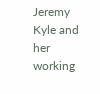Jeremy Kyle and her working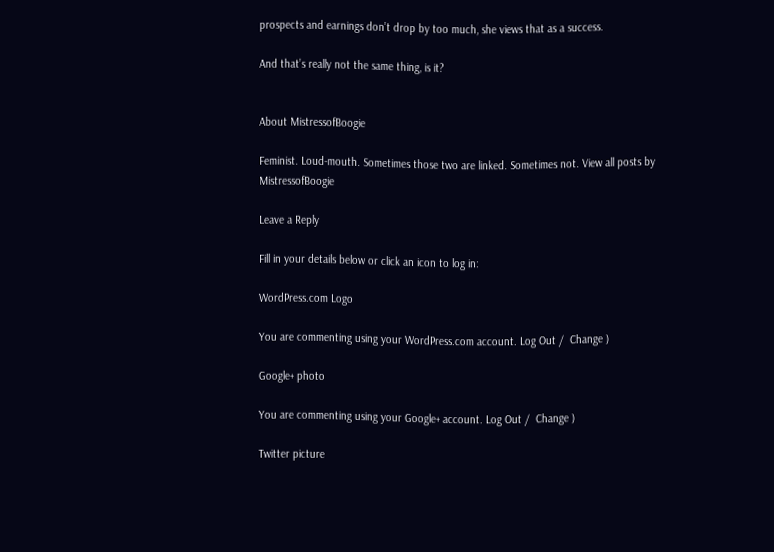prospects and earnings don’t drop by too much, she views that as a success.

And that’s really not the same thing, is it?


About MistressofBoogie

Feminist. Loud-mouth. Sometimes those two are linked. Sometimes not. View all posts by MistressofBoogie

Leave a Reply

Fill in your details below or click an icon to log in:

WordPress.com Logo

You are commenting using your WordPress.com account. Log Out /  Change )

Google+ photo

You are commenting using your Google+ account. Log Out /  Change )

Twitter picture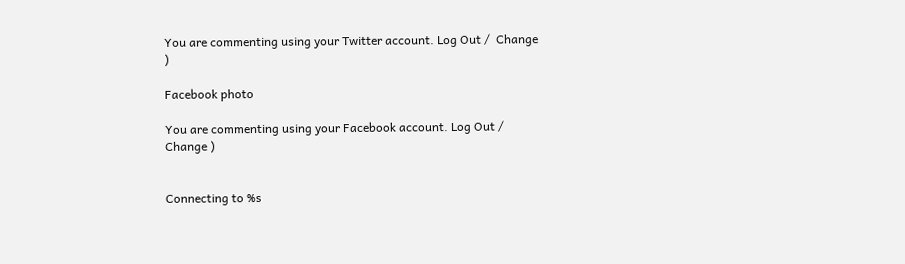You are commenting using your Twitter account. Log Out /  Change )

Facebook photo

You are commenting using your Facebook account. Log Out /  Change )


Connecting to %s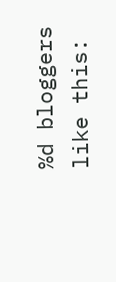%d bloggers like this: